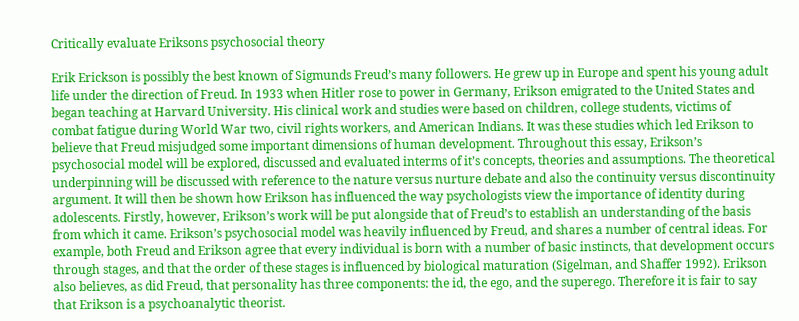Critically evaluate Eriksons psychosocial theory

Erik Erickson is possibly the best known of Sigmunds Freud’s many followers. He grew up in Europe and spent his young adult life under the direction of Freud. In 1933 when Hitler rose to power in Germany, Erikson emigrated to the United States and began teaching at Harvard University. His clinical work and studies were based on children, college students, victims of combat fatigue during World War two, civil rights workers, and American Indians. It was these studies which led Erikson to believe that Freud misjudged some important dimensions of human development. Throughout this essay, Erikson’s psychosocial model will be explored, discussed and evaluated interms of it’s concepts, theories and assumptions. The theoretical underpinning will be discussed with reference to the nature versus nurture debate and also the continuity versus discontinuity argument. It will then be shown how Erikson has influenced the way psychologists view the importance of identity during adolescents. Firstly, however, Erikson’s work will be put alongside that of Freud’s to establish an understanding of the basis from which it came. Erikson’s psychosocial model was heavily influenced by Freud, and shares a number of central ideas. For example, both Freud and Erikson agree that every individual is born with a number of basic instincts, that development occurs through stages, and that the order of these stages is influenced by biological maturation (Sigelman, and Shaffer 1992). Erikson also believes, as did Freud, that personality has three components: the id, the ego, and the superego. Therefore it is fair to say that Erikson is a psychoanalytic theorist.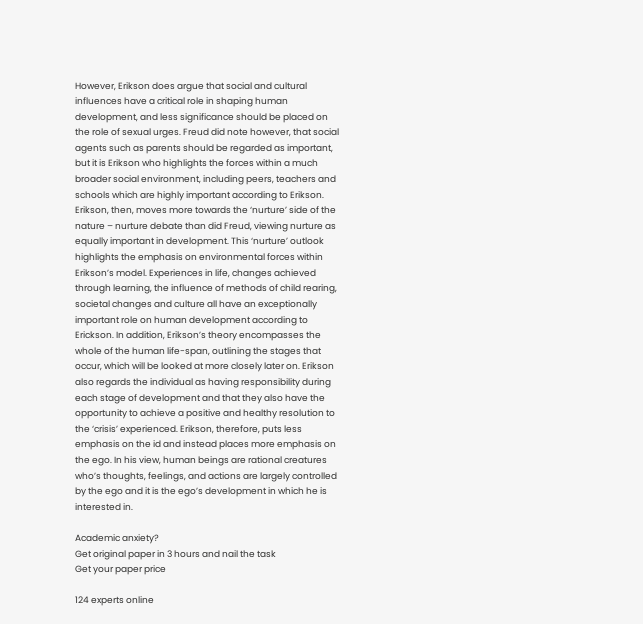However, Erikson does argue that social and cultural influences have a critical role in shaping human development, and less significance should be placed on the role of sexual urges. Freud did note however, that social agents such as parents should be regarded as important, but it is Erikson who highlights the forces within a much broader social environment, including peers, teachers and schools which are highly important according to Erikson. Erikson, then, moves more towards the ‘nurture’ side of the nature – nurture debate than did Freud, viewing nurture as equally important in development. This ‘nurture’ outlook highlights the emphasis on environmental forces within Erikson’s model. Experiences in life, changes achieved through learning, the influence of methods of child rearing, societal changes and culture all have an exceptionally important role on human development according to Erickson. In addition, Erikson’s theory encompasses the whole of the human life-span, outlining the stages that occur, which will be looked at more closely later on. Erikson also regards the individual as having responsibility during each stage of development and that they also have the opportunity to achieve a positive and healthy resolution to the ‘crisis’ experienced. Erikson, therefore, puts less emphasis on the id and instead places more emphasis on the ego. In his view, human beings are rational creatures who’s thoughts, feelings, and actions are largely controlled by the ego and it is the ego’s development in which he is interested in.

Academic anxiety?
Get original paper in 3 hours and nail the task
Get your paper price

124 experts online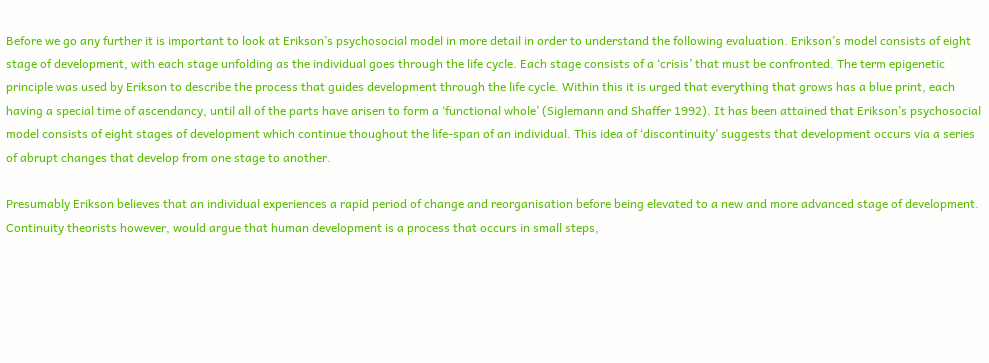Before we go any further it is important to look at Erikson’s psychosocial model in more detail in order to understand the following evaluation. Erikson’s model consists of eight stage of development, with each stage unfolding as the individual goes through the life cycle. Each stage consists of a ‘crisis’ that must be confronted. The term epigenetic principle was used by Erikson to describe the process that guides development through the life cycle. Within this it is urged that everything that grows has a blue print, each having a special time of ascendancy, until all of the parts have arisen to form a ‘functional whole’ (Siglemann and Shaffer 1992). It has been attained that Erikson’s psychosocial model consists of eight stages of development which continue thoughout the life-span of an individual. This idea of ‘discontinuity’ suggests that development occurs via a series of abrupt changes that develop from one stage to another.

Presumably Erikson believes that an individual experiences a rapid period of change and reorganisation before being elevated to a new and more advanced stage of development. Continuity theorists however, would argue that human development is a process that occurs in small steps,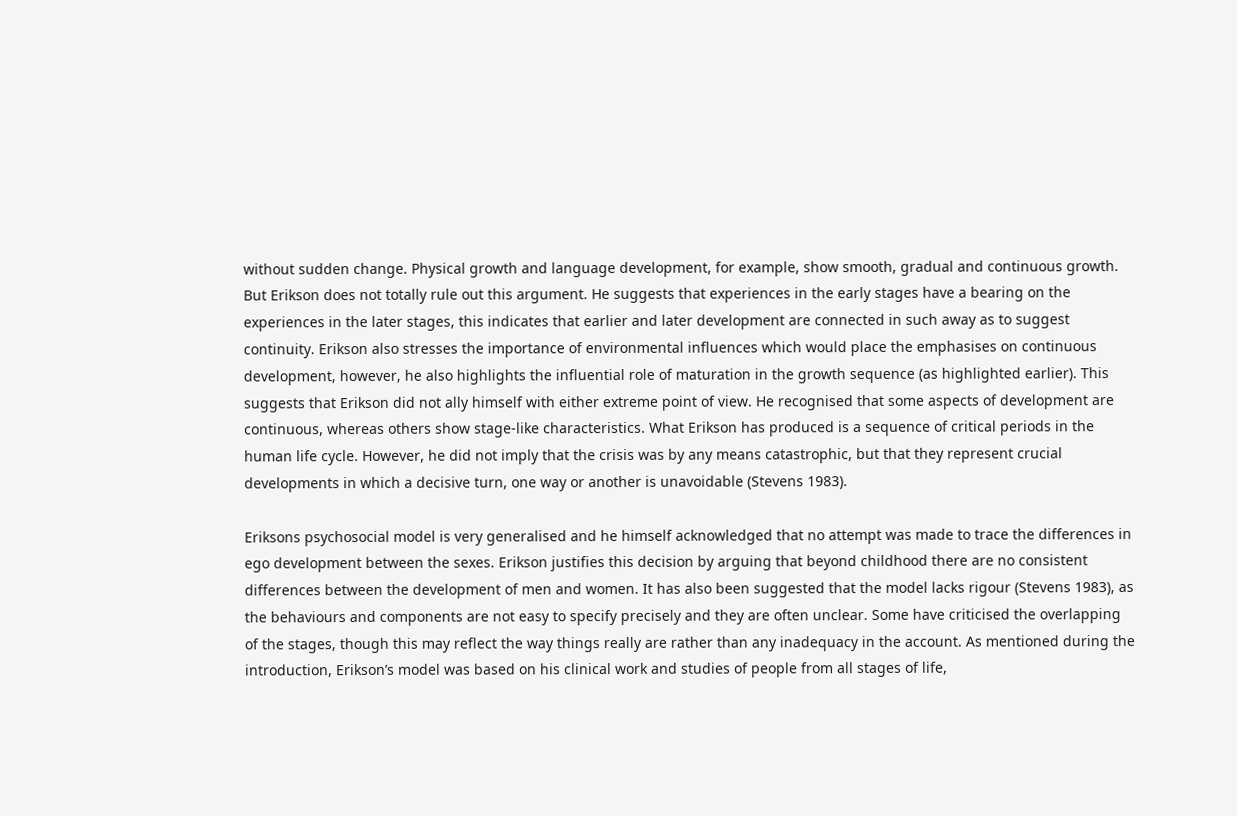without sudden change. Physical growth and language development, for example, show smooth, gradual and continuous growth. But Erikson does not totally rule out this argument. He suggests that experiences in the early stages have a bearing on the experiences in the later stages, this indicates that earlier and later development are connected in such away as to suggest continuity. Erikson also stresses the importance of environmental influences which would place the emphasises on continuous development, however, he also highlights the influential role of maturation in the growth sequence (as highlighted earlier). This suggests that Erikson did not ally himself with either extreme point of view. He recognised that some aspects of development are continuous, whereas others show stage-like characteristics. What Erikson has produced is a sequence of critical periods in the human life cycle. However, he did not imply that the crisis was by any means catastrophic, but that they represent crucial developments in which a decisive turn, one way or another is unavoidable (Stevens 1983).

Eriksons psychosocial model is very generalised and he himself acknowledged that no attempt was made to trace the differences in ego development between the sexes. Erikson justifies this decision by arguing that beyond childhood there are no consistent differences between the development of men and women. It has also been suggested that the model lacks rigour (Stevens 1983), as the behaviours and components are not easy to specify precisely and they are often unclear. Some have criticised the overlapping of the stages, though this may reflect the way things really are rather than any inadequacy in the account. As mentioned during the introduction, Erikson’s model was based on his clinical work and studies of people from all stages of life,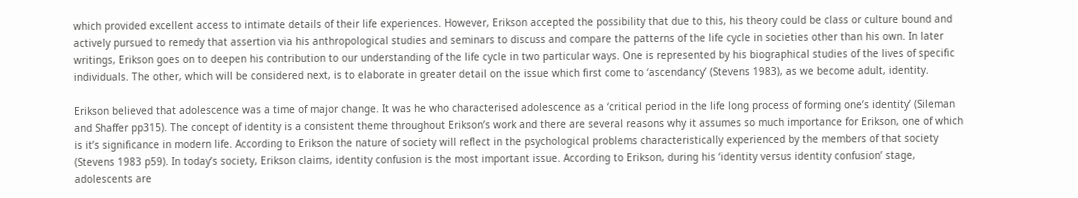which provided excellent access to intimate details of their life experiences. However, Erikson accepted the possibility that due to this, his theory could be class or culture bound and actively pursued to remedy that assertion via his anthropological studies and seminars to discuss and compare the patterns of the life cycle in societies other than his own. In later writings, Erikson goes on to deepen his contribution to our understanding of the life cycle in two particular ways. One is represented by his biographical studies of the lives of specific individuals. The other, which will be considered next, is to elaborate in greater detail on the issue which first come to ‘ascendancy’ (Stevens 1983), as we become adult, identity.

Erikson believed that adolescence was a time of major change. It was he who characterised adolescence as a ‘critical period in the life long process of forming one’s identity’ (Sileman and Shaffer pp315). The concept of identity is a consistent theme throughout Erikson’s work and there are several reasons why it assumes so much importance for Erikson, one of which is it’s significance in modern life. According to Erikson the nature of society will reflect in the psychological problems characteristically experienced by the members of that society (Stevens 1983 p59). In today’s society, Erikson claims, identity confusion is the most important issue. According to Erikson, during his ‘identity versus identity confusion’ stage, adolescents are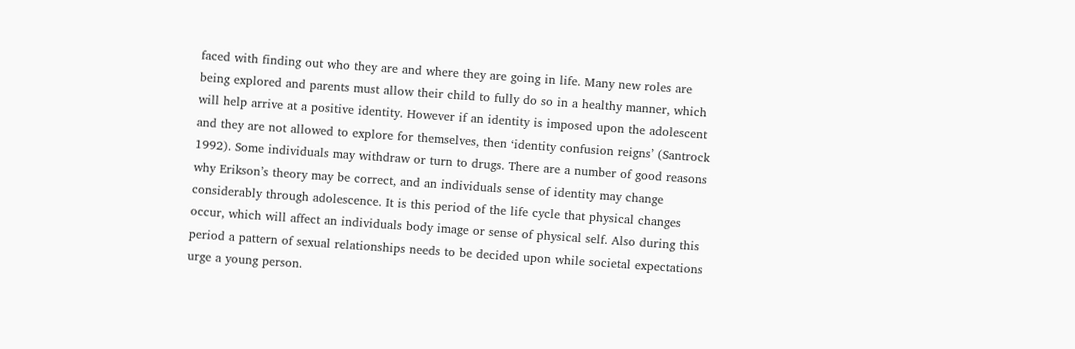faced with finding out who they are and where they are going in life. Many new roles are being explored and parents must allow their child to fully do so in a healthy manner, which will help arrive at a positive identity. However if an identity is imposed upon the adolescent and they are not allowed to explore for themselves, then ‘identity confusion reigns’ (Santrock 1992). Some individuals may withdraw or turn to drugs. There are a number of good reasons why Erikson’s theory may be correct, and an individuals sense of identity may change considerably through adolescence. It is this period of the life cycle that physical changes occur, which will affect an individuals body image or sense of physical self. Also during this period a pattern of sexual relationships needs to be decided upon while societal expectations urge a young person.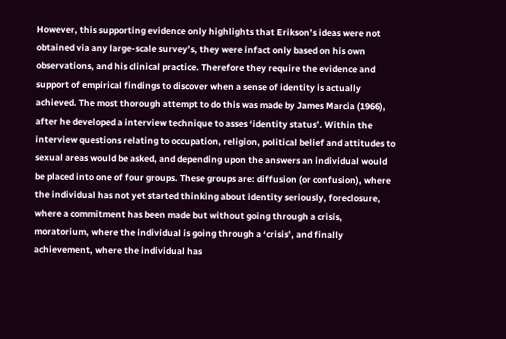However, this supporting evidence only highlights that Erikson’s ideas were not obtained via any large-scale survey’s, they were infact only based on his own observations, and his clinical practice. Therefore they require the evidence and support of empirical findings to discover when a sense of identity is actually achieved. The most thorough attempt to do this was made by James Marcia (1966), after he developed a interview technique to asses ‘identity status’. Within the interview questions relating to occupation, religion, political belief and attitudes to sexual areas would be asked, and depending upon the answers an individual would be placed into one of four groups. These groups are: diffusion (or confusion), where the individual has not yet started thinking about identity seriously, foreclosure, where a commitment has been made but without going through a crisis, moratorium, where the individual is going through a ‘crisis’, and finally achievement, where the individual has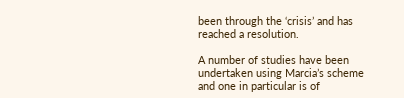been through the ‘crisis’ and has reached a resolution.

A number of studies have been undertaken using Marcia’s scheme and one in particular is of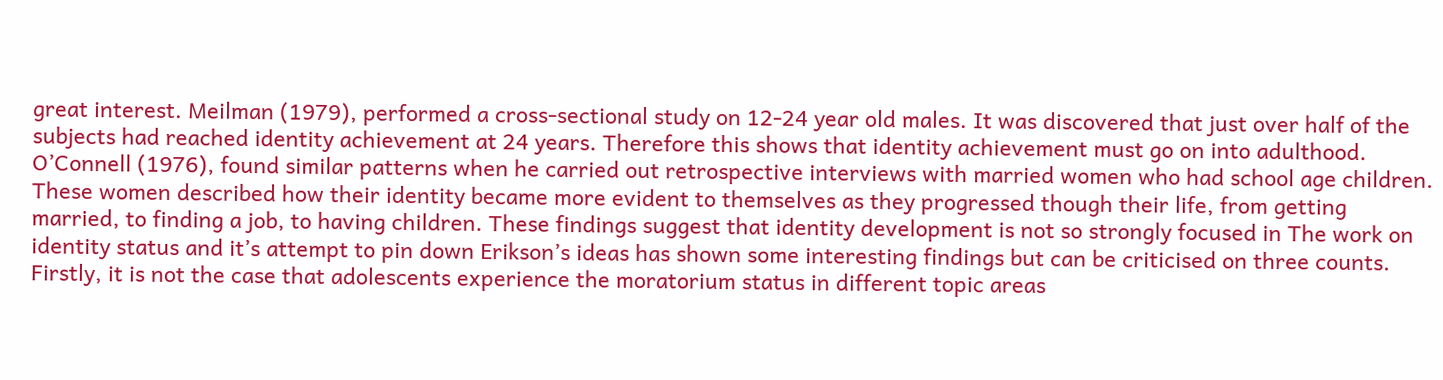great interest. Meilman (1979), performed a cross-sectional study on 12-24 year old males. It was discovered that just over half of the subjects had reached identity achievement at 24 years. Therefore this shows that identity achievement must go on into adulthood. O’Connell (1976), found similar patterns when he carried out retrospective interviews with married women who had school age children. These women described how their identity became more evident to themselves as they progressed though their life, from getting married, to finding a job, to having children. These findings suggest that identity development is not so strongly focused in The work on identity status and it’s attempt to pin down Erikson’s ideas has shown some interesting findings but can be criticised on three counts. Firstly, it is not the case that adolescents experience the moratorium status in different topic areas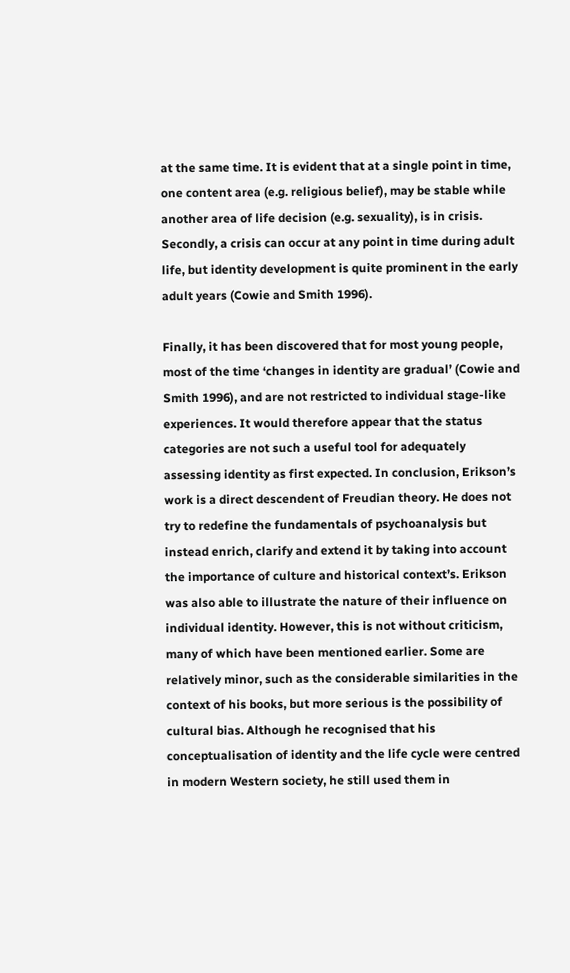at the same time. It is evident that at a single point in time, one content area (e.g. religious belief), may be stable while another area of life decision (e.g. sexuality), is in crisis. Secondly, a crisis can occur at any point in time during adult life, but identity development is quite prominent in the early adult years (Cowie and Smith 1996).

Finally, it has been discovered that for most young people, most of the time ‘changes in identity are gradual’ (Cowie and Smith 1996), and are not restricted to individual stage-like experiences. It would therefore appear that the status categories are not such a useful tool for adequately assessing identity as first expected. In conclusion, Erikson’s work is a direct descendent of Freudian theory. He does not try to redefine the fundamentals of psychoanalysis but instead enrich, clarify and extend it by taking into account the importance of culture and historical context’s. Erikson was also able to illustrate the nature of their influence on individual identity. However, this is not without criticism, many of which have been mentioned earlier. Some are relatively minor, such as the considerable similarities in the context of his books, but more serious is the possibility of cultural bias. Although he recognised that his conceptualisation of identity and the life cycle were centred in modern Western society, he still used them in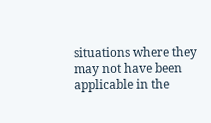situations where they may not have been applicable in the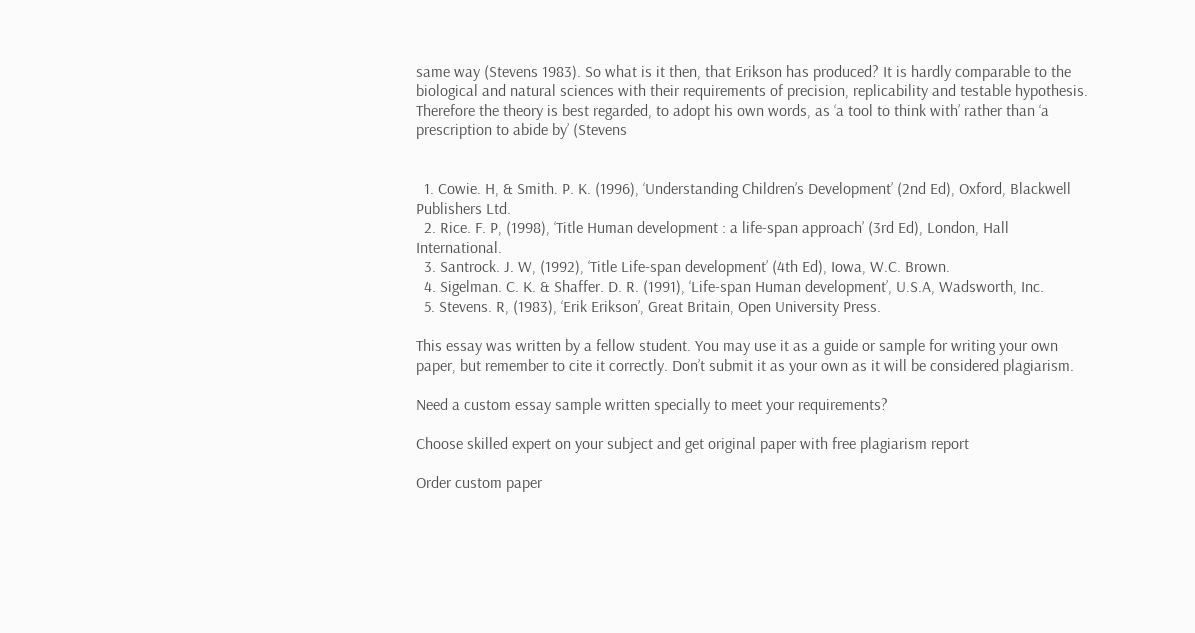same way (Stevens 1983). So what is it then, that Erikson has produced? It is hardly comparable to the biological and natural sciences with their requirements of precision, replicability and testable hypothesis. Therefore the theory is best regarded, to adopt his own words, as ‘a tool to think with’ rather than ‘a prescription to abide by’ (Stevens


  1. Cowie. H, & Smith. P. K. (1996), ‘Understanding Children’s Development’ (2nd Ed), Oxford, Blackwell Publishers Ltd.
  2. Rice. F. P, (1998), ‘Title Human development : a life-span approach’ (3rd Ed), London, Hall International.
  3. Santrock. J. W, (1992), ‘Title Life-span development’ (4th Ed), Iowa, W.C. Brown.
  4. Sigelman. C. K. & Shaffer. D. R. (1991), ‘Life-span Human development’, U.S.A, Wadsworth, Inc.
  5. Stevens. R, (1983), ‘Erik Erikson’, Great Britain, Open University Press.

This essay was written by a fellow student. You may use it as a guide or sample for writing your own paper, but remember to cite it correctly. Don’t submit it as your own as it will be considered plagiarism.

Need a custom essay sample written specially to meet your requirements?

Choose skilled expert on your subject and get original paper with free plagiarism report

Order custom paper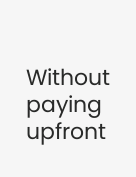Without paying upfront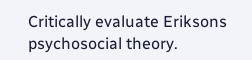Critically evaluate Eriksons psychosocial theory.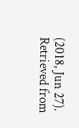(2018, Jun 27). Retrieved from